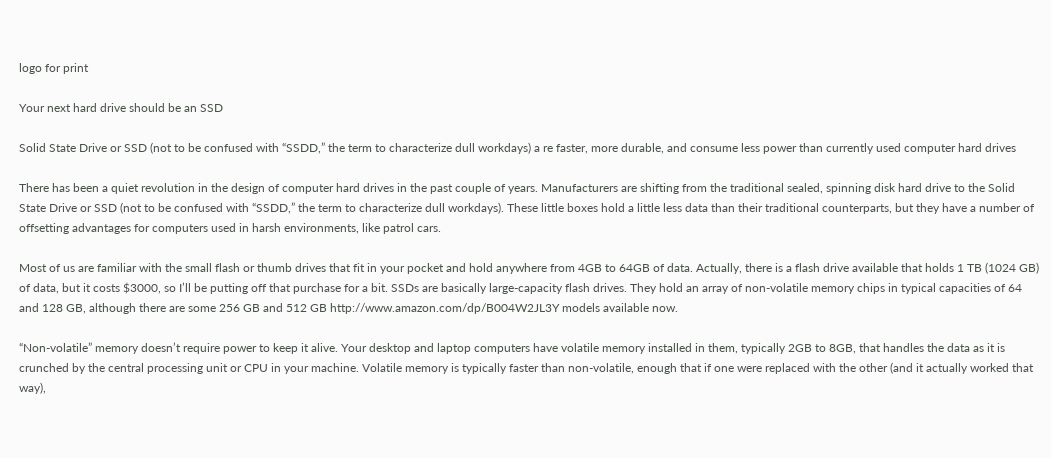logo for print

Your next hard drive should be an SSD

Solid State Drive or SSD (not to be confused with “SSDD,” the term to characterize dull workdays) a re faster, more durable, and consume less power than currently used computer hard drives

There has been a quiet revolution in the design of computer hard drives in the past couple of years. Manufacturers are shifting from the traditional sealed, spinning disk hard drive to the Solid State Drive or SSD (not to be confused with “SSDD,” the term to characterize dull workdays). These little boxes hold a little less data than their traditional counterparts, but they have a number of offsetting advantages for computers used in harsh environments, like patrol cars.

Most of us are familiar with the small flash or thumb drives that fit in your pocket and hold anywhere from 4GB to 64GB of data. Actually, there is a flash drive available that holds 1 TB (1024 GB) of data, but it costs $3000, so I’ll be putting off that purchase for a bit. SSDs are basically large-capacity flash drives. They hold an array of non-volatile memory chips in typical capacities of 64 and 128 GB, although there are some 256 GB and 512 GB http://www.amazon.com/dp/B004W2JL3Y models available now.

“Non-volatile” memory doesn’t require power to keep it alive. Your desktop and laptop computers have volatile memory installed in them, typically 2GB to 8GB, that handles the data as it is crunched by the central processing unit or CPU in your machine. Volatile memory is typically faster than non-volatile, enough that if one were replaced with the other (and it actually worked that way),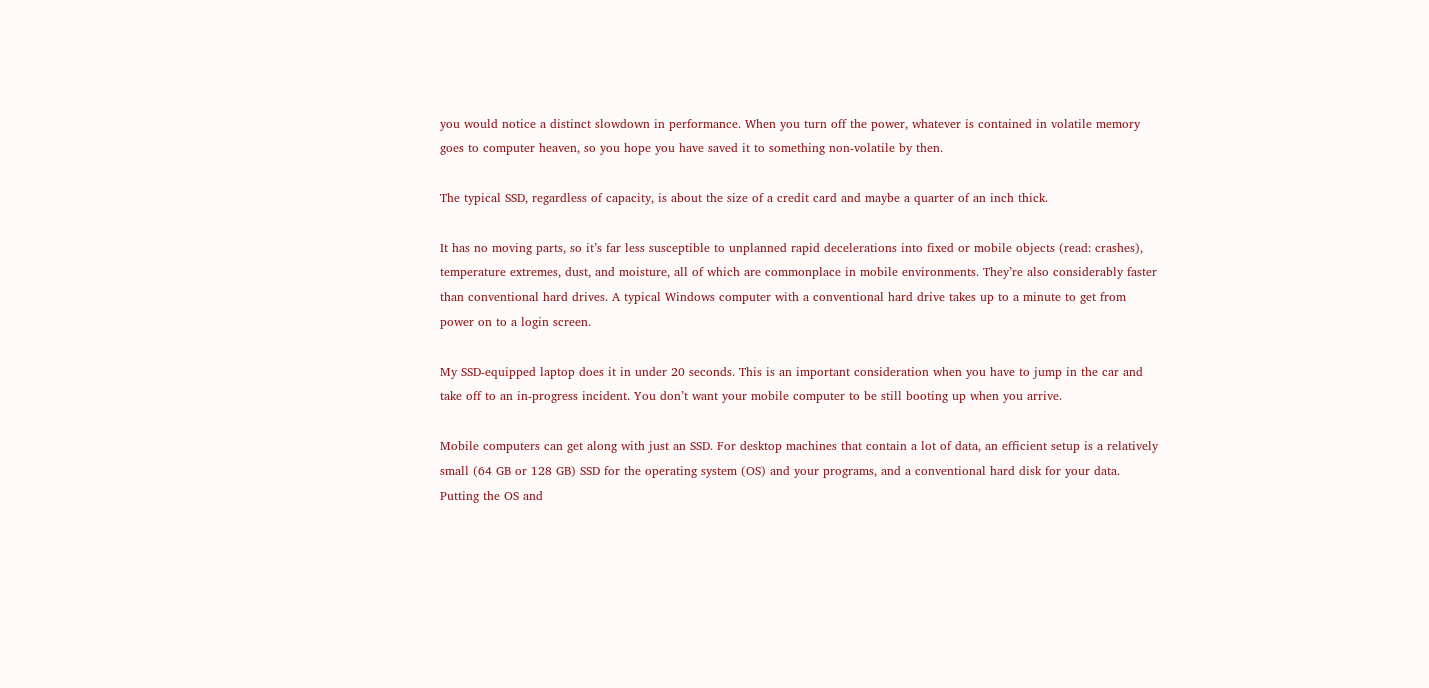you would notice a distinct slowdown in performance. When you turn off the power, whatever is contained in volatile memory goes to computer heaven, so you hope you have saved it to something non-volatile by then.

The typical SSD, regardless of capacity, is about the size of a credit card and maybe a quarter of an inch thick.

It has no moving parts, so it’s far less susceptible to unplanned rapid decelerations into fixed or mobile objects (read: crashes), temperature extremes, dust, and moisture, all of which are commonplace in mobile environments. They’re also considerably faster than conventional hard drives. A typical Windows computer with a conventional hard drive takes up to a minute to get from power on to a login screen.

My SSD-equipped laptop does it in under 20 seconds. This is an important consideration when you have to jump in the car and take off to an in-progress incident. You don’t want your mobile computer to be still booting up when you arrive.

Mobile computers can get along with just an SSD. For desktop machines that contain a lot of data, an efficient setup is a relatively small (64 GB or 128 GB) SSD for the operating system (OS) and your programs, and a conventional hard disk for your data. Putting the OS and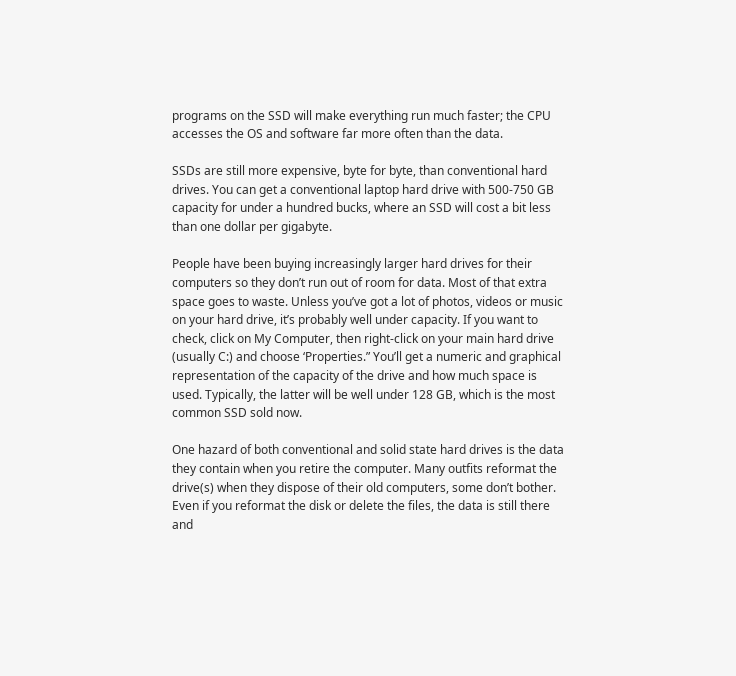programs on the SSD will make everything run much faster; the CPU accesses the OS and software far more often than the data.

SSDs are still more expensive, byte for byte, than conventional hard drives. You can get a conventional laptop hard drive with 500-750 GB capacity for under a hundred bucks, where an SSD will cost a bit less than one dollar per gigabyte.

People have been buying increasingly larger hard drives for their computers so they don’t run out of room for data. Most of that extra space goes to waste. Unless you’ve got a lot of photos, videos or music on your hard drive, it’s probably well under capacity. If you want to check, click on My Computer, then right-click on your main hard drive (usually C:) and choose ‘Properties.” You’ll get a numeric and graphical representation of the capacity of the drive and how much space is used. Typically, the latter will be well under 128 GB, which is the most common SSD sold now.

One hazard of both conventional and solid state hard drives is the data they contain when you retire the computer. Many outfits reformat the drive(s) when they dispose of their old computers, some don’t bother. Even if you reformat the disk or delete the files, the data is still there and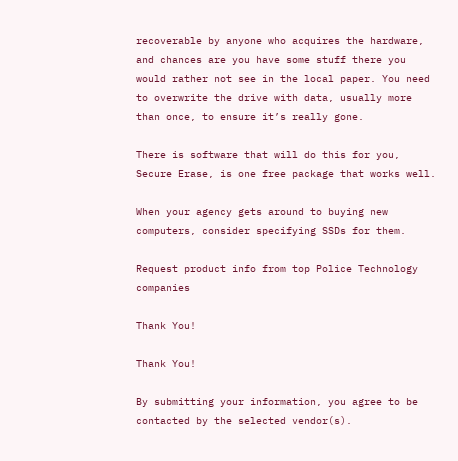recoverable by anyone who acquires the hardware, and chances are you have some stuff there you would rather not see in the local paper. You need to overwrite the drive with data, usually more than once, to ensure it’s really gone.

There is software that will do this for you, Secure Erase, is one free package that works well.

When your agency gets around to buying new computers, consider specifying SSDs for them.

Request product info from top Police Technology companies

Thank You!

Thank You!

By submitting your information, you agree to be contacted by the selected vendor(s).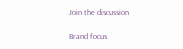Join the discussion

Brand focus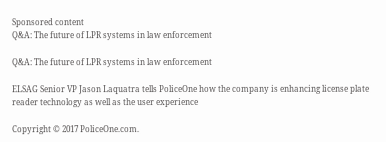Sponsored content
Q&A: The future of LPR systems in law enforcement

Q&A: The future of LPR systems in law enforcement

ELSAG Senior VP Jason Laquatra tells PoliceOne how the company is enhancing license plate reader technology as well as the user experience

Copyright © 2017 PoliceOne.com.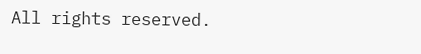All rights reserved.